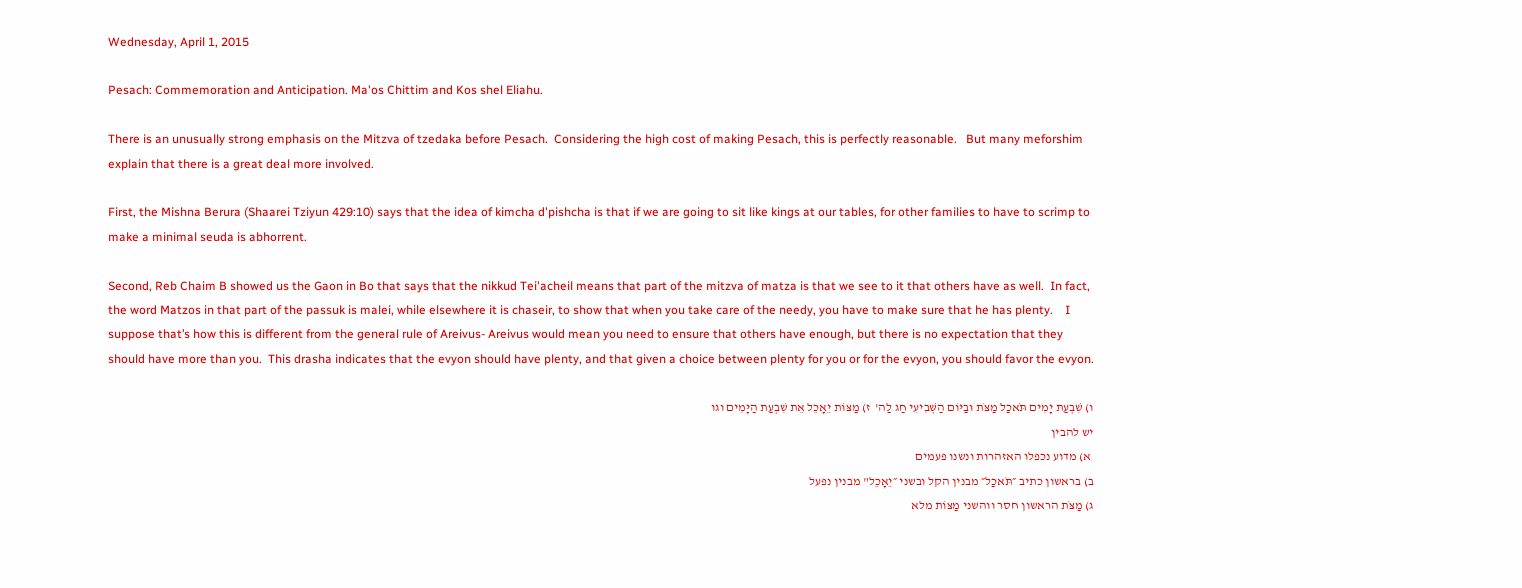Wednesday, April 1, 2015

Pesach: Commemoration and Anticipation. Ma'os Chittim and Kos shel Eliahu.

There is an unusually strong emphasis on the Mitzva of tzedaka before Pesach.  Considering the high cost of making Pesach, this is perfectly reasonable.   But many meforshim explain that there is a great deal more involved.

First, the Mishna Berura (Shaarei Tziyun 429:10) says that the idea of kimcha d'pishcha is that if we are going to sit like kings at our tables, for other families to have to scrimp to make a minimal seuda is abhorrent.

Second, Reb Chaim B showed us the Gaon in Bo that says that the nikkud Tei'acheil means that part of the mitzva of matza is that we see to it that others have as well.  In fact, the word Matzos in that part of the passuk is malei, while elsewhere it is chaseir, to show that when you take care of the needy, you have to make sure that he has plenty.    I suppose that’s how this is different from the general rule of Areivus- Areivus would mean you need to ensure that others have enough, but there is no expectation that they should have more than you.  This drasha indicates that the evyon should have plenty, and that given a choice between plenty for you or for the evyon, you should favor the evyon.

ו) שִׁבְעַת יָמִים תֹּאכַל מַצֹּת וּבַיּוֹם הַשְּׁבִיעִי חַג לַה'  ז) מַצּוֹת יֵאָכֵל אֵת שִׁבְעַת הַיָּמִים וגו
יש להבין
 א) מדוע נכפלו האזהרות ונשנו פעמים
ב) בראשון כתיב ״תֹּאכַל״ מבנין הקל ובשני ״יֵאָכֵל" מבנין נפעל
ג) מַצֹּת הראשון חסר ווהשני מַצּוֹת מלא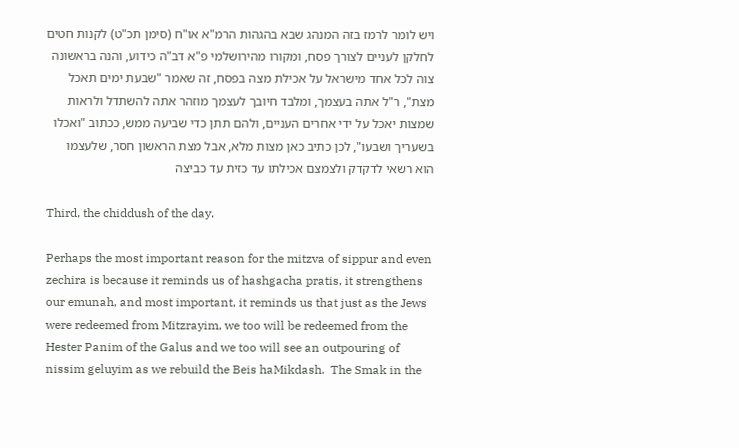ויש לומר לרמז בזה המנהג שבא בהגהות הרמ"א או"ח (סימן תכ"ט) לקנות חטים לחלקן לעניים לצורך פסח, ומקורו מהירושלמי פ"א דב"ה כידוע, והנה בראשונה צוה לכל אחד מישראל על אכילת מצה בפסח, זה שאמר "שבעת ימים תאכל מצת", ר"ל אתה בעצמך, ומלבד חיובך לעצמך מוזהר אתה להשתדל ולראות שמצות יאכל על ידי אחרים העניים, ולהם תתן כדי שביעה ממש, ככתוב "ואכלו בשעריך ושבעו", לכן כתיב כאן מצות מלא, אבל מצת הראשון חסר, שלעצמו הוא רשאי לדקדק ולצמצם אכילתו עד כזית עד כביצה

Third, the chiddush of the day.

Perhaps the most important reason for the mitzva of sippur and even zechira is because it reminds us of hashgacha pratis, it strengthens our emunah, and most important, it reminds us that just as the Jews were redeemed from Mitzrayim, we too will be redeemed from the Hester Panim of the Galus and we too will see an outpouring of nissim geluyim as we rebuild the Beis haMikdash.  The Smak in the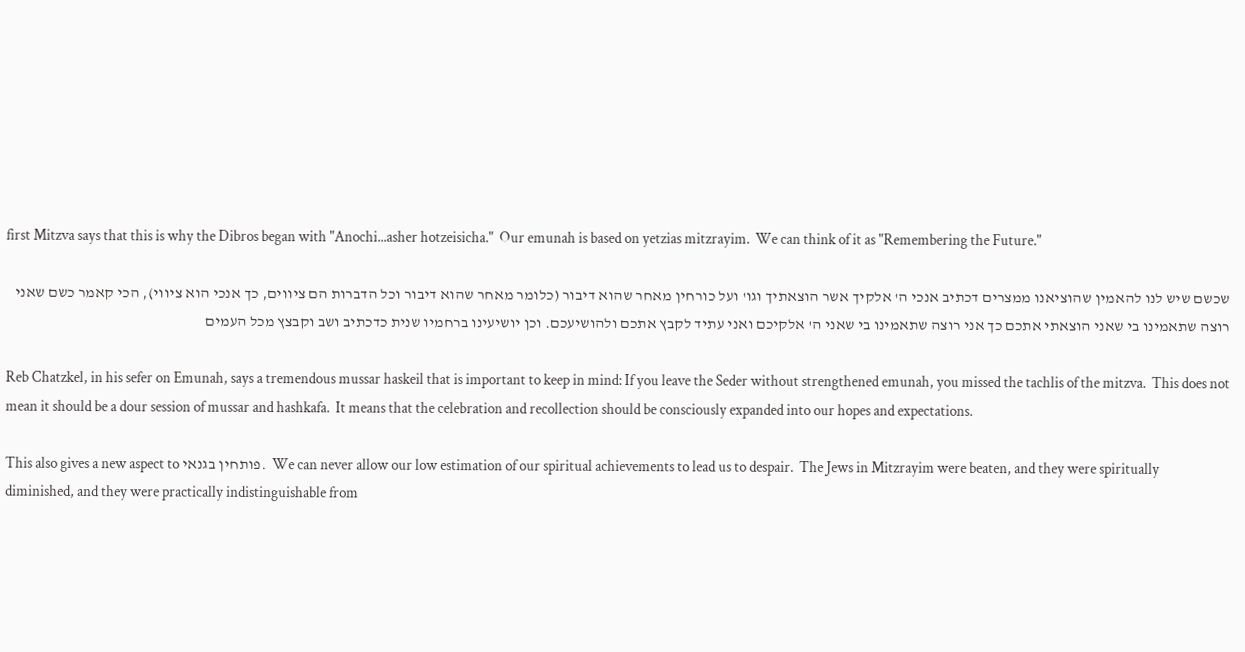first Mitzva says that this is why the Dibros began with "Anochi...asher hotzeisicha."  Our emunah is based on yetzias mitzrayim.  We can think of it as "Remembering the Future."

שכשם שיש לנו להאמין שהוציאנו ממצרים דכתיב אנכי ה' אלקיך אשר הוצאתיך וגו' ועל כורחין מאחר שהוא דיבור (כלומר מאחר שהוא דיבור וכל הדברות הם ציווים, כך אנכי הוא ציווי), הכי קאמר כשם שאני רוצה שתאמינו בי שאני הוצאתי אתכם כך אני רוצה שתאמינו בי שאני ה' אלקיכם ואני עתיד לקבץ אתכם ולהושיעכם. וכן יושיעינו ברחמיו שנית כדכתיב ושב וקבצץ מכל העמים

Reb Chatzkel, in his sefer on Emunah, says a tremendous mussar haskeil that is important to keep in mind: If you leave the Seder without strengthened emunah, you missed the tachlis of the mitzva.  This does not mean it should be a dour session of mussar and hashkafa.  It means that the celebration and recollection should be consciously expanded into our hopes and expectations.

This also gives a new aspect to פותחין בגנאי.  We can never allow our low estimation of our spiritual achievements to lead us to despair.  The Jews in Mitzrayim were beaten, and they were spiritually diminished, and they were practically indistinguishable from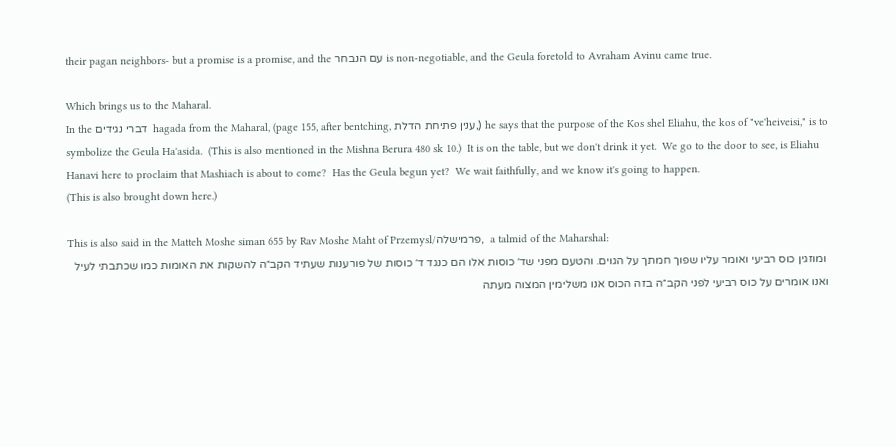their pagan neighbors- but a promise is a promise, and the עם הנבחר is non-negotiable, and the Geula foretold to Avraham Avinu came true.

Which brings us to the Maharal.
In the דברי נגידים  hagada from the Maharal, (page 155, after bentching, ענין פתיחת הדלת,) he says that the purpose of the Kos shel Eliahu, the kos of "ve'heiveisi," is to symbolize the Geula Ha'asida.  (This is also mentioned in the Mishna Berura 480 sk 10.)  It is on the table, but we don't drink it yet.  We go to the door to see, is Eliahu Hanavi here to proclaim that Mashiach is about to come?  Has the Geula begun yet?  We wait faithfully, and we know it's going to happen.
(This is also brought down here.)

This is also said in the Matteh Moshe siman 655 by Rav Moshe Maht of Przemysl/פרמישלה,  a talmid of the Maharshal:
 ומוזגין כוס רביעי ואומר עליו שפוך חמתך על הגוים. והטעם מפני שד׳ כוסות אלו הם כנגד ד׳ כוסות של פורענות שעתיד הקב״ה להשקות את האומות כמו שכתבתי לעיל ואנו אומרים על כוס רביעי לפני הקב״ה בזה הכוס אנו משלימין המצוה מעתה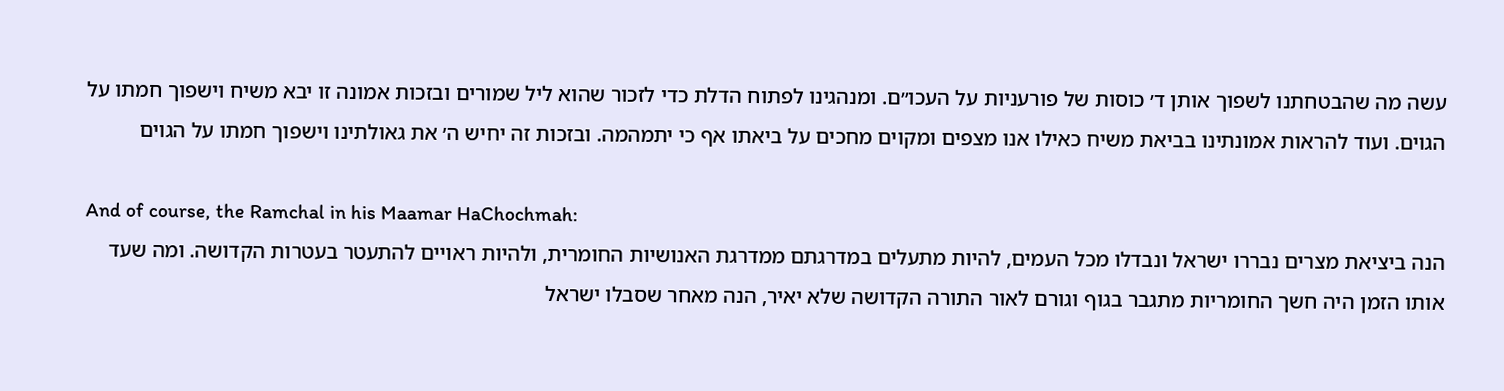עשה מה שהבטחתנו לשפוך אותן ד׳ כוסות של פורעניות על העכו״ם. ומנהגינו לפתוח הדלת כדי לזכור שהוא ליל שמורים ובזכות אמונה זו יבא משיח וישפוך חמתו על הגוים. ועוד להראות אמונתינו בביאת משיח כאילו אנו מצפים ומקוים מחכים על ביאתו אף כי יתמהמה. ובזכות זה יחיש ה׳ את גאולתינו וישפוך חמתו על הגוים

And of course, the Ramchal in his Maamar HaChochmah:
הנה ביציאת מצרים נבררו ישראל ונבדלו מכל העמים, להיות מתעלים במדרגתם ממדרגת האנושיות החומרית, ולהיות ראויים להתעטר בעטרות הקדושה. ומה שעד אותו הזמן היה חשך החומריות מתגבר בגוף וגורם לאור התורה הקדושה שלא יאיר, הנה מאחר שסבלו ישראל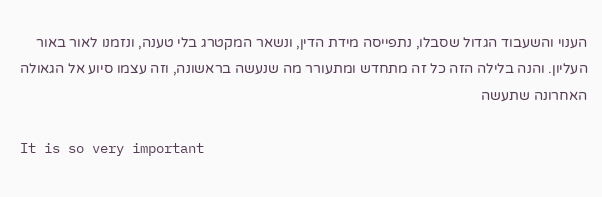הענוי והשעבוד הגדול שסבלו, נתפייסה מידת הדין, ונשאר המקטרג בלי טענה, ונזמנו לאור באור העליון. והנה בלילה הזה כל זה מתחדש ומתעורר מה שנעשה בראשונה, וזה עצמו סיוע אל הגאולה האחרונה שתעשה

It is so very important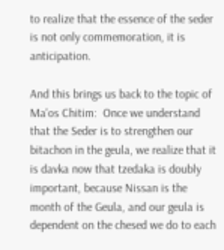to realize that the essence of the seder is not only commemoration, it is anticipation.

And this brings us back to the topic of Ma'os Chitim:  Once we understand that the Seder is to strengthen our bitachon in the geula, we realize that it is davka now that tzedaka is doubly important, because Nissan is the month of the Geula, and our geula is dependent on the chesed we do to each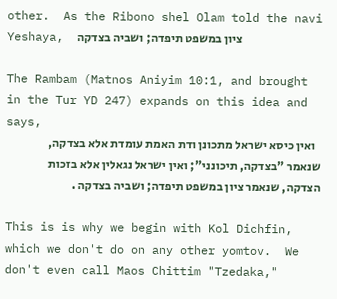other.  As the Ribono shel Olam told the navi Yeshaya,  ציון במשפט תיפדה; ושביה בצדקה

The Rambam (Matnos Aniyim 10:1, and brought in the Tur YD 247) expands on this idea and says,
  ואין כיסא ישראל מתכונן ודת האמת עומדת אלא בצדקה, שנאמר "בצדקה, תיכונני"; ואין ישראל נגאלין אלא בזכות הצדקה, שנאמר ציון במשפט תיפדה; ושביה בצדקה .

This is is why we begin with Kol Dichfin, which we don't do on any other yomtov.  We don't even call Maos Chittim "Tzedaka,"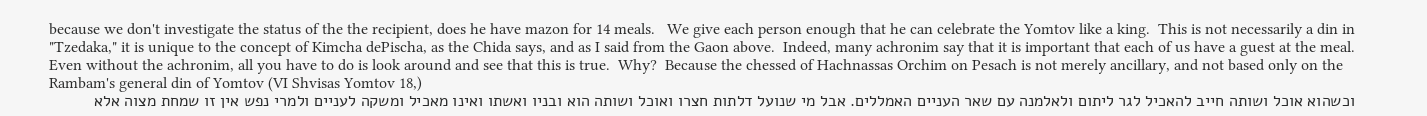because we don't investigate the status of the the recipient, does he have mazon for 14 meals.   We give each person enough that he can celebrate the Yomtov like a king.  This is not necessarily a din in "Tzedaka," it is unique to the concept of Kimcha dePischa, as the Chida says, and as I said from the Gaon above.  Indeed, many achronim say that it is important that each of us have a guest at the meal.  Even without the achronim, all you have to do is look around and see that this is true.  Why?  Because the chessed of Hachnassas Orchim on Pesach is not merely ancillary, and not based only on the Rambam's general din of Yomtov (VI Shvisas Yomtov 18,)
וכשהוא אוכל ושותה חייב להאכיל לגר ליתום ולאלמנה עם שאר העניים האמללים. אבל מי שנועל דלתות חצרו ואוכל ושותה הוא ובניו ואשתו ואינו מאכיל ומשקה לעניים ולמרי נפש אין זו שמחת מצוה אלא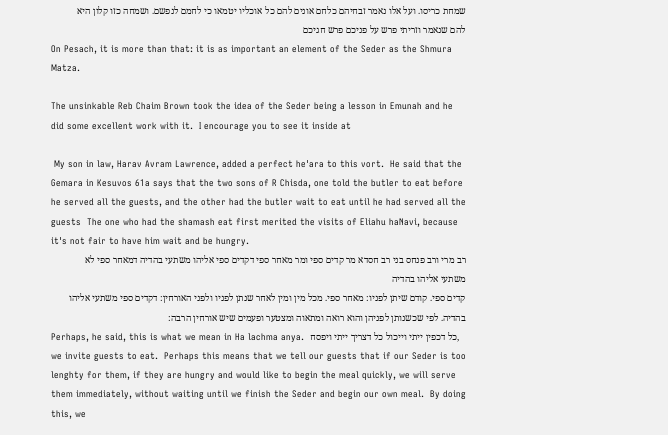שמחת כריסו. ועל אלו נאמר זבחיהם כלחם אונים להם כל אוכליו יטמאו כי לחמם לנפשם. ושמחה כזו קלון היא להם שנאמר וזריתי פרש על פניכם פרש חגיכם
On Pesach, it is more than that: it is as important an element of the Seder as the Shmura Matza.

The unsinkable Reb Chaim Brown took the idea of the Seder being a lesson in Emunah and he did some excellent work with it.  I encourage you to see it inside at

 My son in law, Harav Avram Lawrence, added a perfect he'ara to this vort.  He said that the Gemara in Kesuvos 61a says that the two sons of R Chisda, one told the butler to eat before he served all the guests, and the other had the butler wait to eat until he had served all the guests  The one who had the shamash eat first merited the visits of Eliahu haNavi, because it's not fair to have him wait and be hungry.
רב מרי ורב פנחס בני רב חסדא מר קדים ספי ומר מאחר ספי דקדים ספי אליהו משתעי בהדיה דמאחר ספי לא משתעי אליהו בהדיה
קדים ספי. קודם שיתן לפניו: מאחר ספי. מכל מין ומין לאחר שנתן לפניו ולפני האורחין: דקדים ספי משתעי אליהו בהדיה. לפי שכשנותן לפניהן והוא רואה ומתאוה ומצטער ופעמים שיש אורחין הרבה:
Perhaps, he said, this is what we mean in Ha lachma anya.  כל דכפין ייתי וייכול כל דצריך ייתי ויפסח, we invite guests to eat.  Perhaps this means that we tell our guests that if our Seder is too lenghty for them, if they are hungry and would like to begin the meal quickly, we will serve them immediately, without waiting until we finish the Seder and begin our own meal.  By doing this, we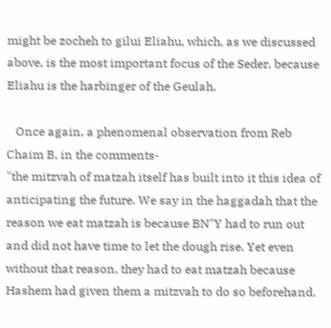might be zocheh to gilui Eliahu, which, as we discussed above, is the most important focus of the Seder, because Eliahu is the harbinger of the Geulah.

   Once again, a phenomenal observation from Reb Chaim B, in the comments-
"the mitzvah of matzah itself has built into it this idea of anticipating the future. We say in the haggadah that the reason we eat matzah is because BN"Y had to run out and did not have time to let the dough rise. Yet even without that reason, they had to eat matzah because Hashem had given them a mitzvah to do so beforehand.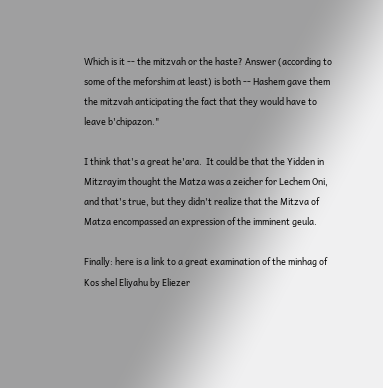Which is it -- the mitzvah or the haste? Answer (according to some of the meforshim at least) is both -- Hashem gave them the mitzvah anticipating the fact that they would have to leave b'chipazon."

I think that's a great he'ara.  It could be that the Yidden in Mitzrayim thought the Matza was a zeicher for Lechem Oni, and that's true, but they didn't realize that the Mitzva of Matza encompassed an expression of the imminent geula.

Finally: here is a link to a great examination of the minhag of Kos shel Eliyahu by Eliezer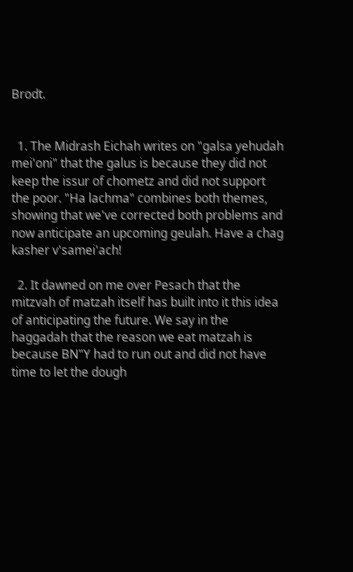Brodt.


  1. The Midrash Eichah writes on "galsa yehudah mei'oni" that the galus is because they did not keep the issur of chometz and did not support the poor. "Ha lachma" combines both themes, showing that we've corrected both problems and now anticipate an upcoming geulah. Have a chag kasher v'samei'ach!

  2. It dawned on me over Pesach that the mitzvah of matzah itself has built into it this idea of anticipating the future. We say in the haggadah that the reason we eat matzah is because BN"Y had to run out and did not have time to let the dough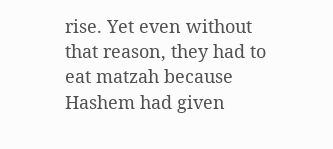rise. Yet even without that reason, they had to eat matzah because Hashem had given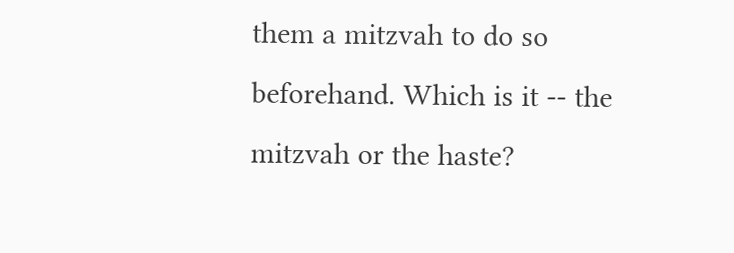them a mitzvah to do so beforehand. Which is it -- the mitzvah or the haste?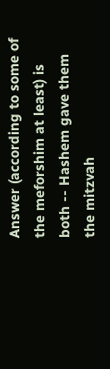Answer (according to some of the meforshim at least) is both -- Hashem gave them the mitzvah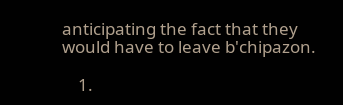anticipating the fact that they would have to leave b'chipazon.

    1.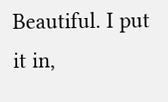Beautiful. I put it in,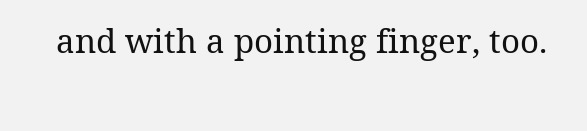and with a pointing finger, too.